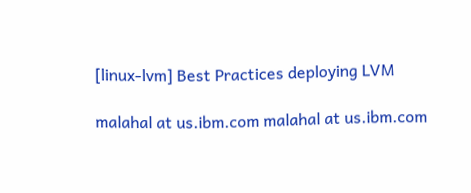[linux-lvm] Best Practices deploying LVM

malahal at us.ibm.com malahal at us.ibm.com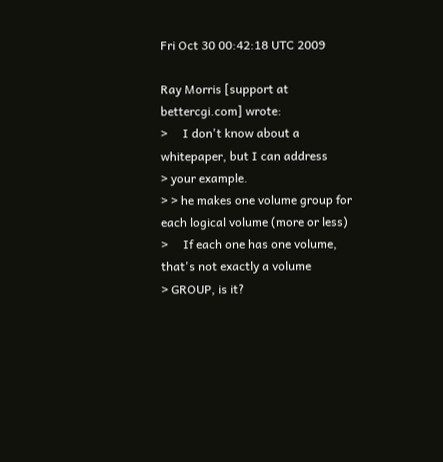Fri Oct 30 00:42:18 UTC 2009

Ray Morris [support at bettercgi.com] wrote:
>     I don't know about a whitepaper, but I can address
> your example.
> > he makes one volume group for each logical volume (more or less)
>     If each one has one volume, that's not exactly a volume
> GROUP, is it?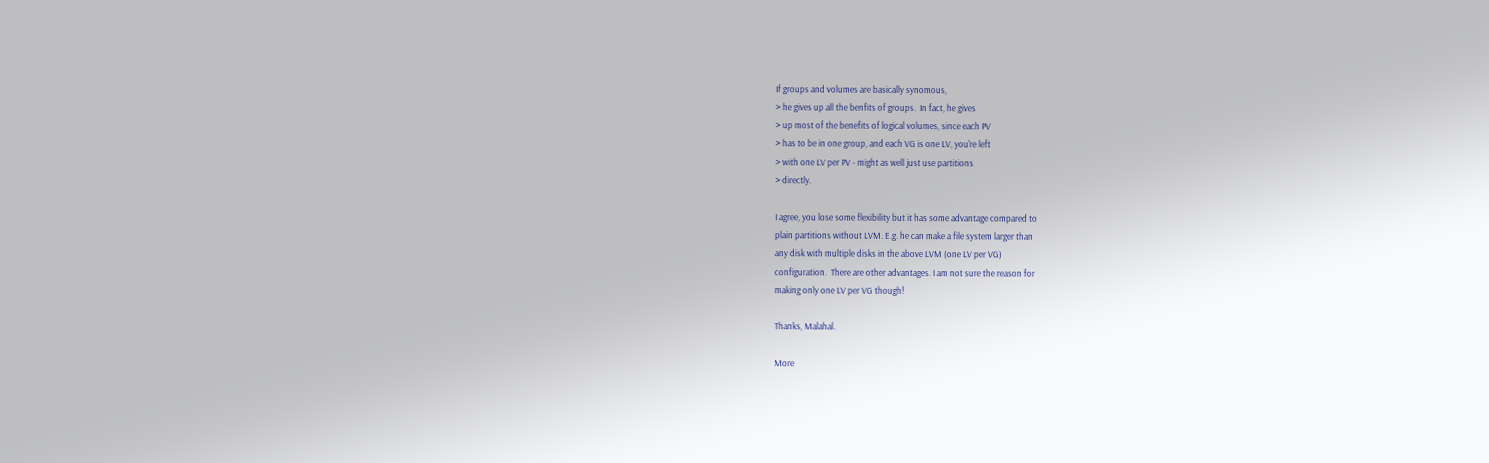If groups and volumes are basically synomous,
> he gives up all the benfits of groups.  In fact, he gives
> up most of the benefits of logical volumes, since each PV
> has to be in one group, and each VG is one LV, you're left
> with one LV per PV - might as well just use partitions
> directly.

I agree, you lose some flexibility but it has some advantage compared to
plain partitions without LVM. E.g. he can make a file system larger than
any disk with multiple disks in the above LVM (one LV per VG)
configuration.  There are other advantages. I am not sure the reason for
making only one LV per VG though!

Thanks, Malahal.

More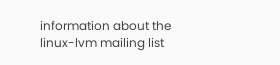information about the linux-lvm mailing list